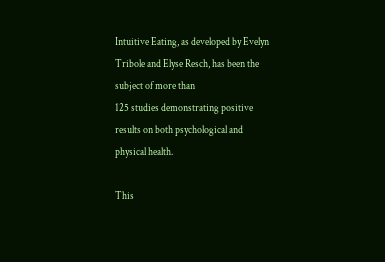Intuitive Eating, as developed by Evelyn Tribole and Elyse Resch, has been the subject of more than
125 studies demonstrating positive results on both psychological and physical health.

This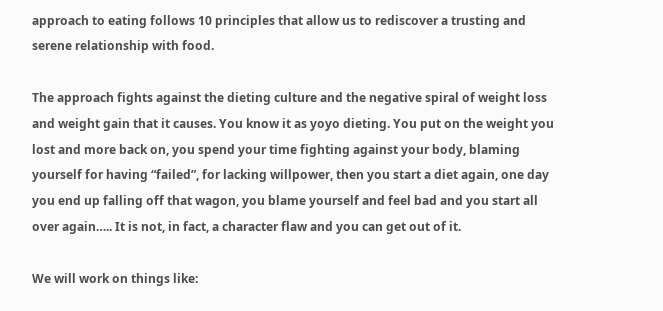approach to eating follows 10 principles that allow us to rediscover a trusting and serene relationship with food.

The approach fights against the dieting culture and the negative spiral of weight loss and weight gain that it causes. You know it as yoyo dieting. You put on the weight you lost and more back on, you spend your time fighting against your body, blaming yourself for having “failed”, for lacking willpower, then you start a diet again, one day you end up falling off that wagon, you blame yourself and feel bad and you start all over again….. It is not, in fact, a character flaw and you can get out of it.

We will work on things like: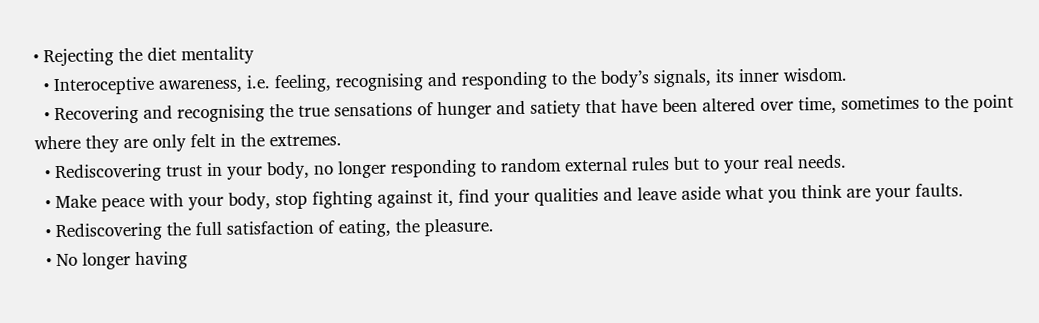• Rejecting the diet mentality
  • Interoceptive awareness, i.e. feeling, recognising and responding to the body’s signals, its inner wisdom.
  • Recovering and recognising the true sensations of hunger and satiety that have been altered over time, sometimes to the point where they are only felt in the extremes.
  • Rediscovering trust in your body, no longer responding to random external rules but to your real needs.
  • Make peace with your body, stop fighting against it, find your qualities and leave aside what you think are your faults.
  • Rediscovering the full satisfaction of eating, the pleasure.
  • No longer having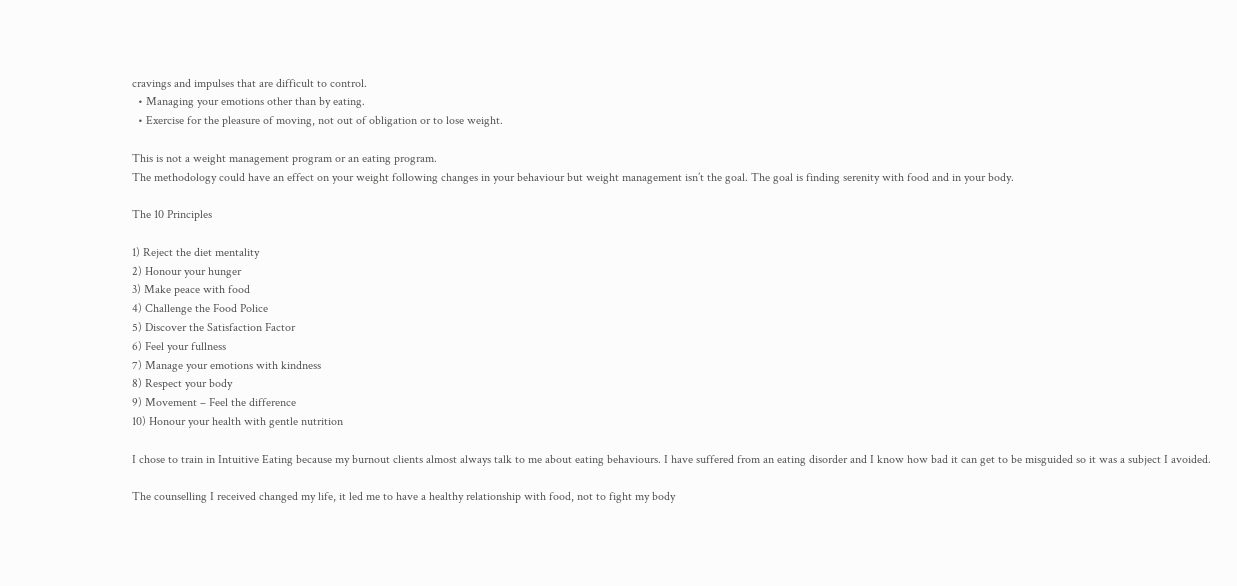cravings and impulses that are difficult to control.
  • Managing your emotions other than by eating.
  • Exercise for the pleasure of moving, not out of obligation or to lose weight.

This is not a weight management program or an eating program.
The methodology could have an effect on your weight following changes in your behaviour but weight management isn’t the goal. The goal is finding serenity with food and in your body.

The 10 Principles

1) Reject the diet mentality
2) Honour your hunger
3) Make peace with food
4) Challenge the Food Police
5) Discover the Satisfaction Factor
6) Feel your fullness
7) Manage your emotions with kindness
8) Respect your body
9) Movement – Feel the difference
10) Honour your health with gentle nutrition

I chose to train in Intuitive Eating because my burnout clients almost always talk to me about eating behaviours. I have suffered from an eating disorder and I know how bad it can get to be misguided so it was a subject I avoided.

The counselling I received changed my life, it led me to have a healthy relationship with food, not to fight my body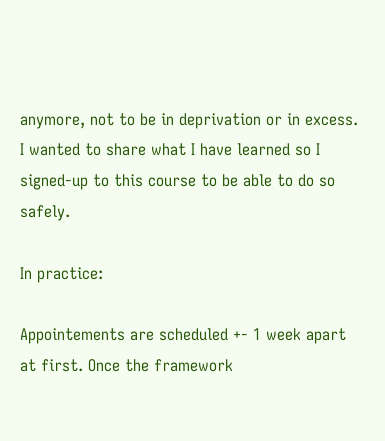anymore, not to be in deprivation or in excess. I wanted to share what I have learned so I signed-up to this course to be able to do so safely.

In practice:

Appointements are scheduled +- 1 week apart at first. Once the framework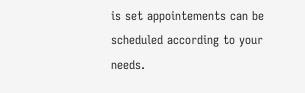is set appointements can be scheduled according to your needs.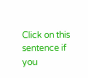Click on this sentence if you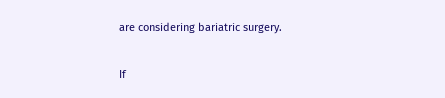are considering bariatric surgery.

If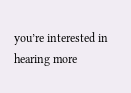you’re interested in hearing more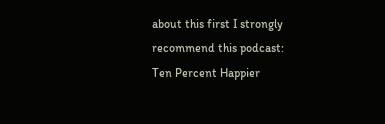about this first I strongly recommend this podcast:
Ten Percent Happier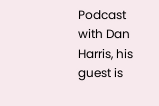Podcast with Dan Harris, his guest is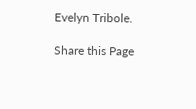Evelyn Tribole.

Share this Page